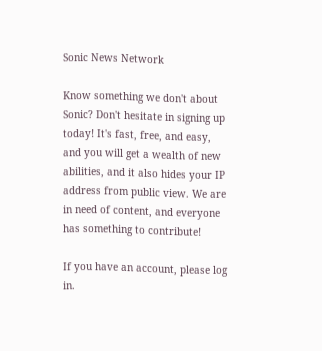Sonic News Network

Know something we don't about Sonic? Don't hesitate in signing up today! It's fast, free, and easy, and you will get a wealth of new abilities, and it also hides your IP address from public view. We are in need of content, and everyone has something to contribute!

If you have an account, please log in.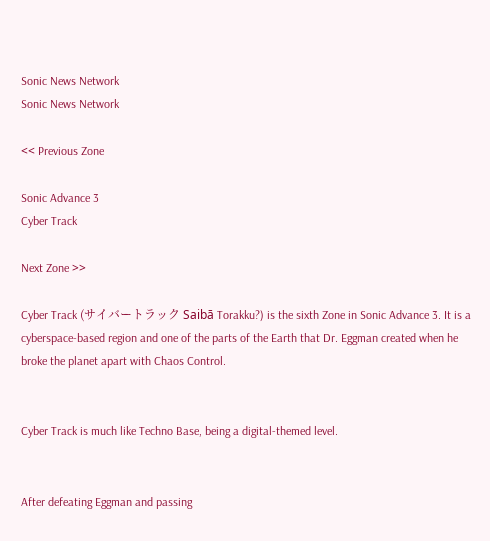Sonic News Network
Sonic News Network

<< Previous Zone

Sonic Advance 3
Cyber Track

Next Zone >>

Cyber Track (サイバートラック Saibā Torakku?) is the sixth Zone in Sonic Advance 3. It is a cyberspace-based region and one of the parts of the Earth that Dr. Eggman created when he broke the planet apart with Chaos Control.


Cyber Track is much like Techno Base, being a digital-themed level.


After defeating Eggman and passing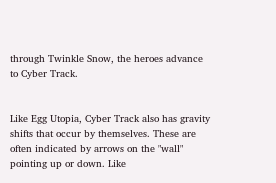through Twinkle Snow, the heroes advance to Cyber Track.


Like Egg Utopia, Cyber Track also has gravity shifts that occur by themselves. These are often indicated by arrows on the "wall" pointing up or down. Like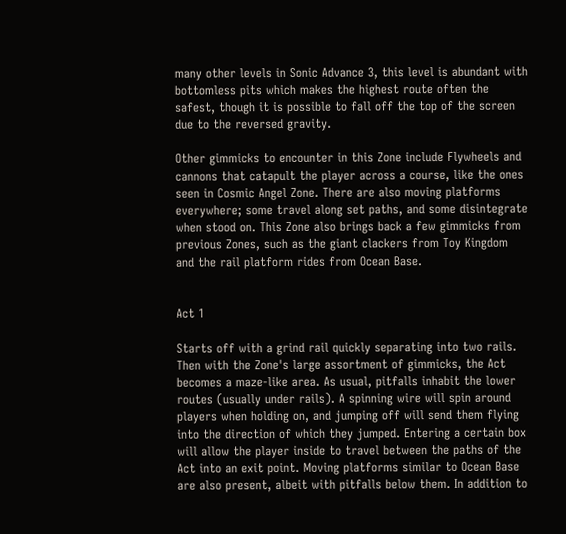many other levels in Sonic Advance 3, this level is abundant with bottomless pits which makes the highest route often the safest, though it is possible to fall off the top of the screen due to the reversed gravity.

Other gimmicks to encounter in this Zone include Flywheels and cannons that catapult the player across a course, like the ones seen in Cosmic Angel Zone. There are also moving platforms everywhere; some travel along set paths, and some disintegrate when stood on. This Zone also brings back a few gimmicks from previous Zones, such as the giant clackers from Toy Kingdom and the rail platform rides from Ocean Base.


Act 1

Starts off with a grind rail quickly separating into two rails. Then with the Zone's large assortment of gimmicks, the Act becomes a maze-like area. As usual, pitfalls inhabit the lower routes (usually under rails). A spinning wire will spin around players when holding on, and jumping off will send them flying into the direction of which they jumped. Entering a certain box will allow the player inside to travel between the paths of the Act into an exit point. Moving platforms similar to Ocean Base are also present, albeit with pitfalls below them. In addition to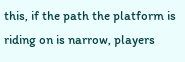this, if the path the platform is riding on is narrow, players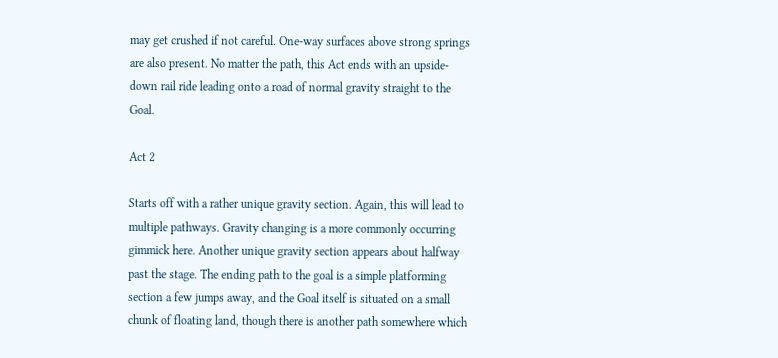may get crushed if not careful. One-way surfaces above strong springs are also present. No matter the path, this Act ends with an upside-down rail ride leading onto a road of normal gravity straight to the Goal.

Act 2

Starts off with a rather unique gravity section. Again, this will lead to multiple pathways. Gravity changing is a more commonly occurring gimmick here. Another unique gravity section appears about halfway past the stage. The ending path to the goal is a simple platforming section a few jumps away, and the Goal itself is situated on a small chunk of floating land, though there is another path somewhere which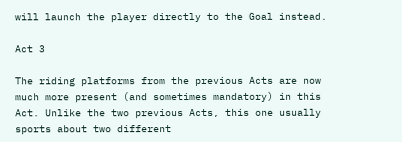will launch the player directly to the Goal instead.

Act 3

The riding platforms from the previous Acts are now much more present (and sometimes mandatory) in this Act. Unlike the two previous Acts, this one usually sports about two different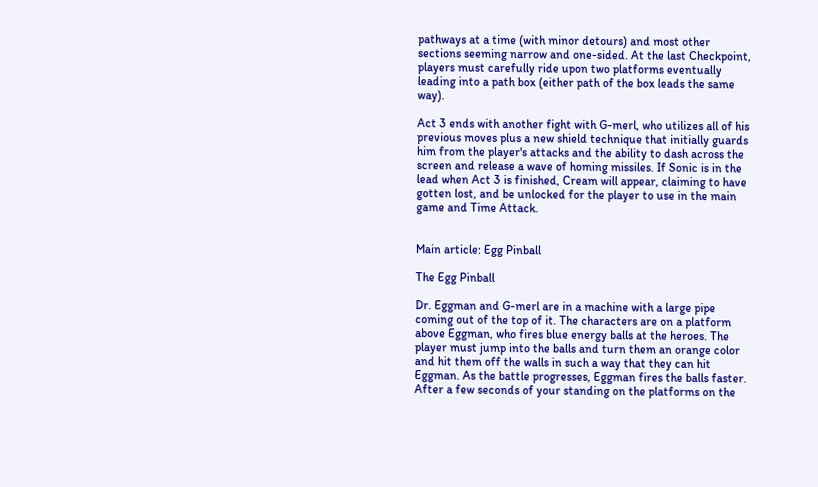pathways at a time (with minor detours) and most other sections seeming narrow and one-sided. At the last Checkpoint, players must carefully ride upon two platforms eventually leading into a path box (either path of the box leads the same way).

Act 3 ends with another fight with G-merl, who utilizes all of his previous moves plus a new shield technique that initially guards him from the player's attacks and the ability to dash across the screen and release a wave of homing missiles. If Sonic is in the lead when Act 3 is finished, Cream will appear, claiming to have gotten lost, and be unlocked for the player to use in the main game and Time Attack.


Main article: Egg Pinball

The Egg Pinball

Dr. Eggman and G-merl are in a machine with a large pipe coming out of the top of it. The characters are on a platform above Eggman, who fires blue energy balls at the heroes. The player must jump into the balls and turn them an orange color and hit them off the walls in such a way that they can hit Eggman. As the battle progresses, Eggman fires the balls faster. After a few seconds of your standing on the platforms on the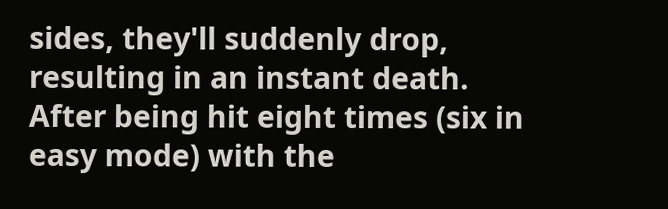sides, they'll suddenly drop, resulting in an instant death. After being hit eight times (six in easy mode) with the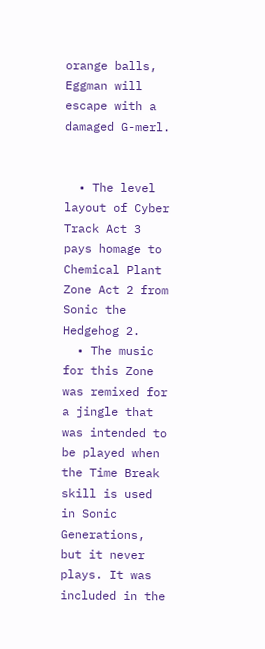orange balls, Eggman will escape with a damaged G-merl.


  • The level layout of Cyber Track Act 3 pays homage to Chemical Plant Zone Act 2 from Sonic the Hedgehog 2.
  • The music for this Zone was remixed for a jingle that was intended to be played when the Time Break skill is used in Sonic Generations, but it never plays. It was included in the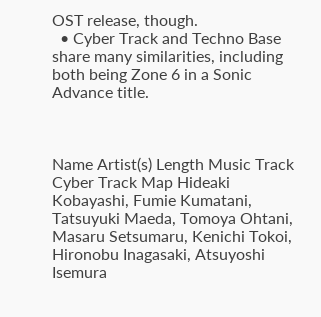OST release, though.
  • Cyber Track and Techno Base share many similarities, including both being Zone 6 in a Sonic Advance title.



Name Artist(s) Length Music Track
Cyber Track Map Hideaki Kobayashi, Fumie Kumatani, Tatsuyuki Maeda, Tomoya Ohtani, Masaru Setsumaru, Kenichi Tokoi, Hironobu Inagasaki, Atsuyoshi Isemura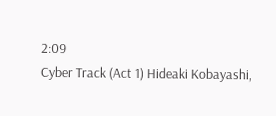2:09
Cyber Track (Act 1) Hideaki Kobayashi,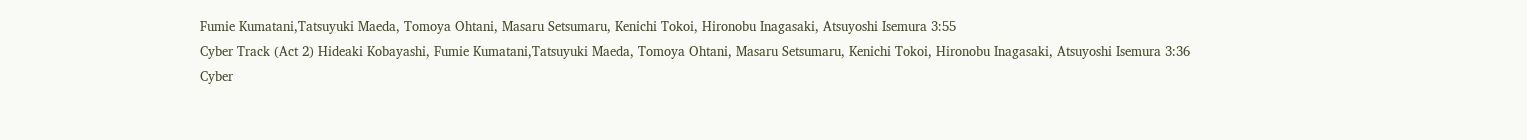Fumie Kumatani,Tatsuyuki Maeda, Tomoya Ohtani, Masaru Setsumaru, Kenichi Tokoi, Hironobu Inagasaki, Atsuyoshi Isemura 3:55
Cyber Track (Act 2) Hideaki Kobayashi, Fumie Kumatani,Tatsuyuki Maeda, Tomoya Ohtani, Masaru Setsumaru, Kenichi Tokoi, Hironobu Inagasaki, Atsuyoshi Isemura 3:36
Cyber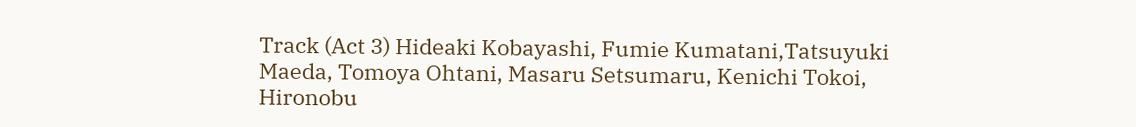Track (Act 3) Hideaki Kobayashi, Fumie Kumatani,Tatsuyuki Maeda, Tomoya Ohtani, Masaru Setsumaru, Kenichi Tokoi, Hironobu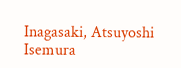Inagasaki, Atsuyoshi Isemura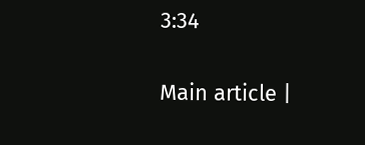3:34


Main article |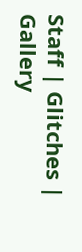Staff | Glitches | Gallery